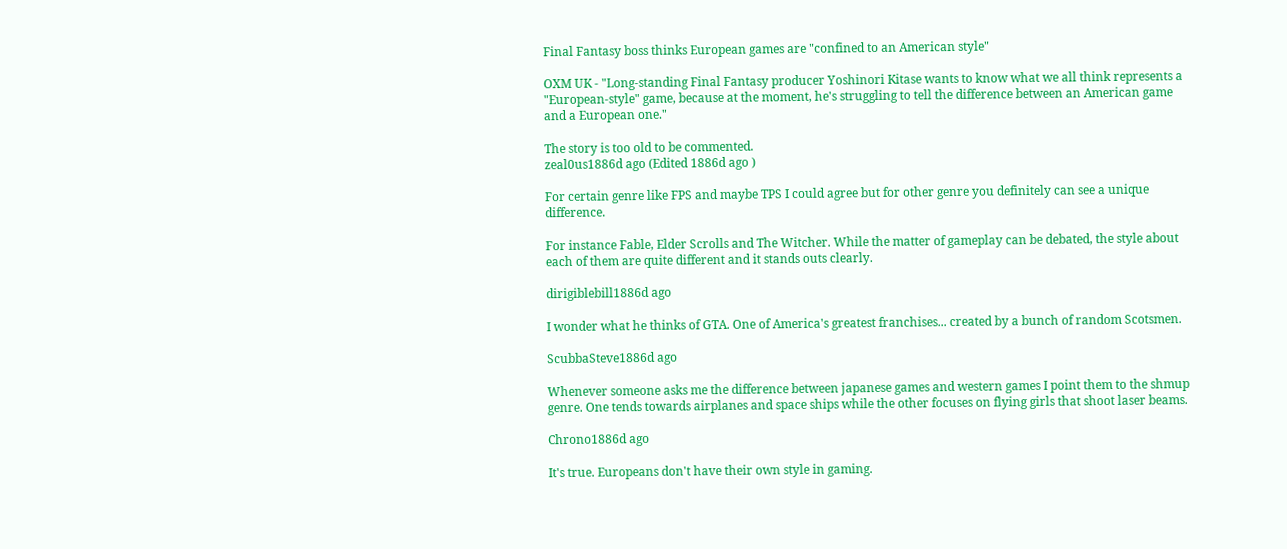Final Fantasy boss thinks European games are "confined to an American style"

OXM UK - "Long-standing Final Fantasy producer Yoshinori Kitase wants to know what we all think represents a "European-style" game, because at the moment, he's struggling to tell the difference between an American game and a European one."

The story is too old to be commented.
zeal0us1886d ago (Edited 1886d ago )

For certain genre like FPS and maybe TPS I could agree but for other genre you definitely can see a unique difference.

For instance Fable, Elder Scrolls and The Witcher. While the matter of gameplay can be debated, the style about each of them are quite different and it stands outs clearly.

dirigiblebill1886d ago

I wonder what he thinks of GTA. One of America's greatest franchises... created by a bunch of random Scotsmen.

ScubbaSteve1886d ago

Whenever someone asks me the difference between japanese games and western games I point them to the shmup genre. One tends towards airplanes and space ships while the other focuses on flying girls that shoot laser beams.

Chrono1886d ago

It's true. Europeans don't have their own style in gaming.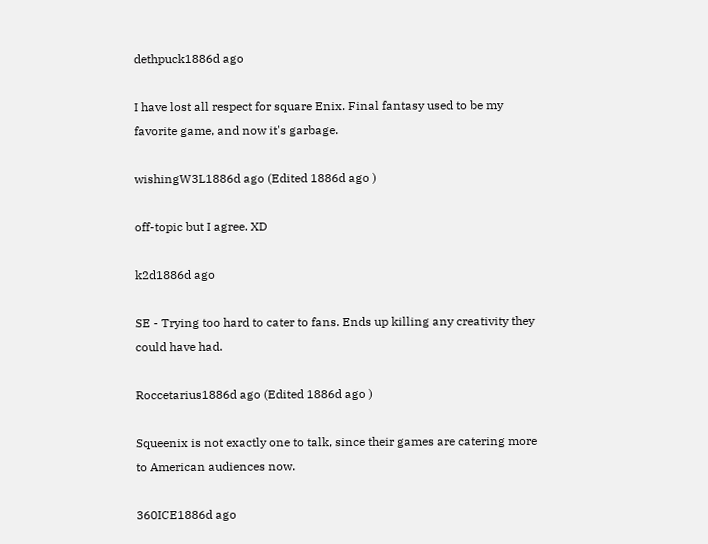dethpuck1886d ago

I have lost all respect for square Enix. Final fantasy used to be my favorite game, and now it's garbage.

wishingW3L1886d ago (Edited 1886d ago )

off-topic but I agree. XD

k2d1886d ago

SE - Trying too hard to cater to fans. Ends up killing any creativity they could have had.

Roccetarius1886d ago (Edited 1886d ago )

Squeenix is not exactly one to talk, since their games are catering more to American audiences now.

360ICE1886d ago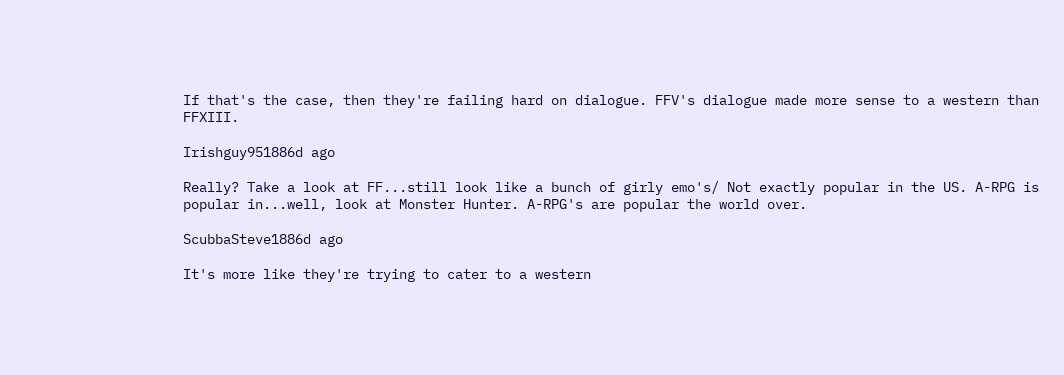If that's the case, then they're failing hard on dialogue. FFV's dialogue made more sense to a western than FFXIII.

Irishguy951886d ago

Really? Take a look at FF...still look like a bunch of girly emo's/ Not exactly popular in the US. A-RPG is popular in...well, look at Monster Hunter. A-RPG's are popular the world over.

ScubbaSteve1886d ago

It's more like they're trying to cater to a western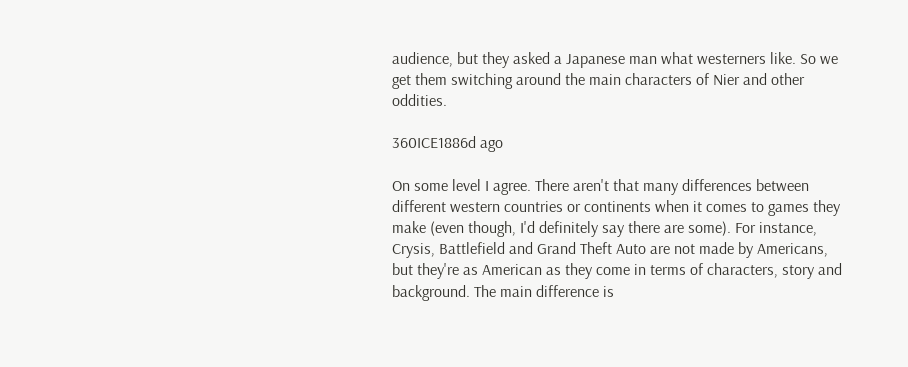audience, but they asked a Japanese man what westerners like. So we get them switching around the main characters of Nier and other oddities.

360ICE1886d ago

On some level I agree. There aren't that many differences between different western countries or continents when it comes to games they make (even though, I'd definitely say there are some). For instance, Crysis, Battlefield and Grand Theft Auto are not made by Americans, but they're as American as they come in terms of characters, story and background. The main difference is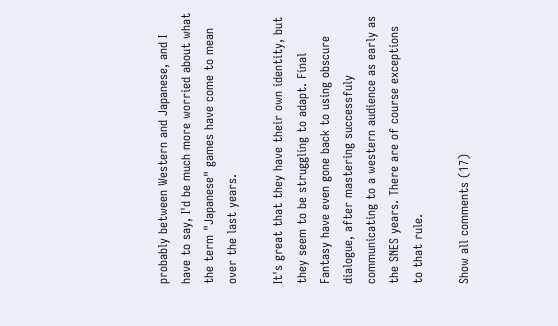probably between Western and Japanese, and I have to say, I'd be much more worried about what the term "Japanese" games have come to mean over the last years.

It's great that they have their own identity, but they seem to be struggling to adapt. Final Fantasy have even gone back to using obscure dialogue, after mastering successfuly communicating to a western audience as early as the SNES years. There are of course exceptions to that rule.

Show all comments (17)